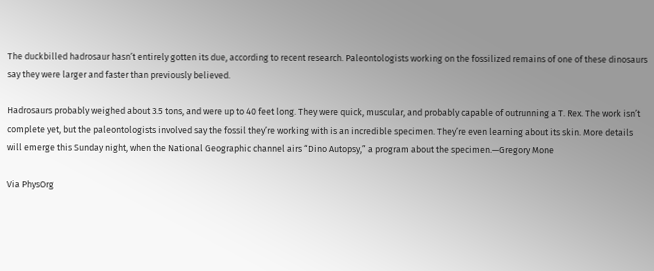The duckbilled hadrosaur hasn’t entirely gotten its due, according to recent research. Paleontologists working on the fossilized remains of one of these dinosaurs say they were larger and faster than previously believed.

Hadrosaurs probably weighed about 3.5 tons, and were up to 40 feet long. They were quick, muscular, and probably capable of outrunning a T. Rex. The work isn’t complete yet, but the paleontologists involved say the fossil they’re working with is an incredible specimen. They’re even learning about its skin. More details will emerge this Sunday night, when the National Geographic channel airs “Dino Autopsy,” a program about the specimen.—Gregory Mone

Via PhysOrg